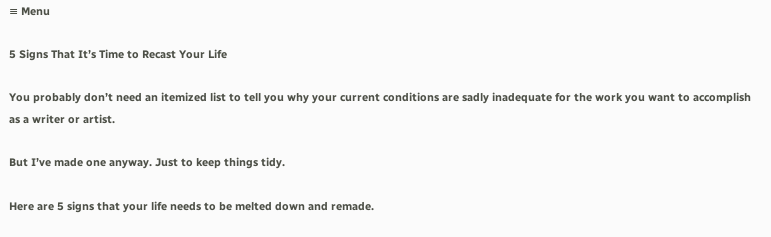≡ Menu

5 Signs That It’s Time to Recast Your Life

You probably don’t need an itemized list to tell you why your current conditions are sadly inadequate for the work you want to accomplish as a writer or artist.

But I’ve made one anyway. Just to keep things tidy.

Here are 5 signs that your life needs to be melted down and remade.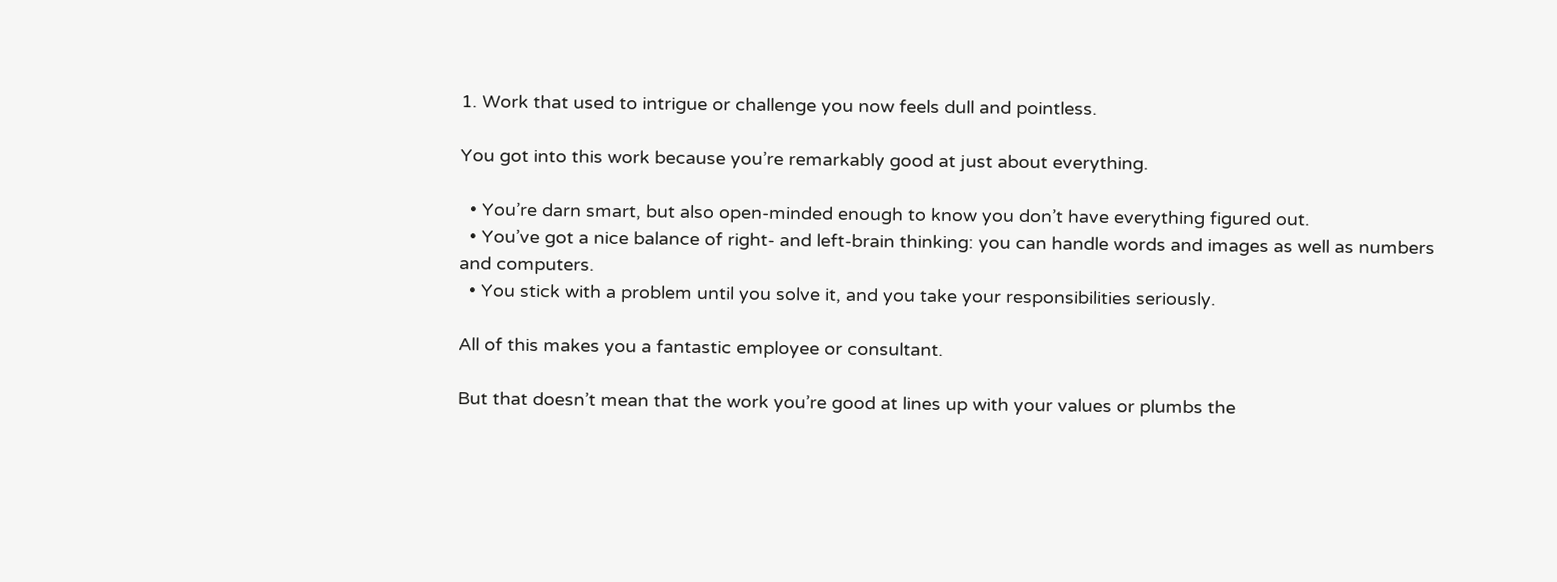1. Work that used to intrigue or challenge you now feels dull and pointless.

You got into this work because you’re remarkably good at just about everything.

  • You’re darn smart, but also open-minded enough to know you don’t have everything figured out.
  • You’ve got a nice balance of right- and left-brain thinking: you can handle words and images as well as numbers and computers.
  • You stick with a problem until you solve it, and you take your responsibilities seriously.

All of this makes you a fantastic employee or consultant.

But that doesn’t mean that the work you’re good at lines up with your values or plumbs the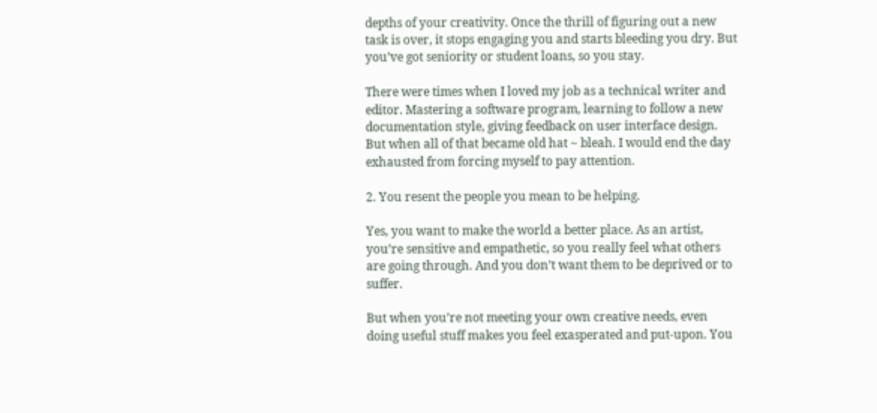depths of your creativity. Once the thrill of figuring out a new task is over, it stops engaging you and starts bleeding you dry. But you’ve got seniority or student loans, so you stay.

There were times when I loved my job as a technical writer and editor. Mastering a software program, learning to follow a new documentation style, giving feedback on user interface design. But when all of that became old hat ~ bleah. I would end the day exhausted from forcing myself to pay attention.

2. You resent the people you mean to be helping.

Yes, you want to make the world a better place. As an artist, you’re sensitive and empathetic, so you really feel what others are going through. And you don’t want them to be deprived or to suffer.

But when you’re not meeting your own creative needs, even doing useful stuff makes you feel exasperated and put-upon. You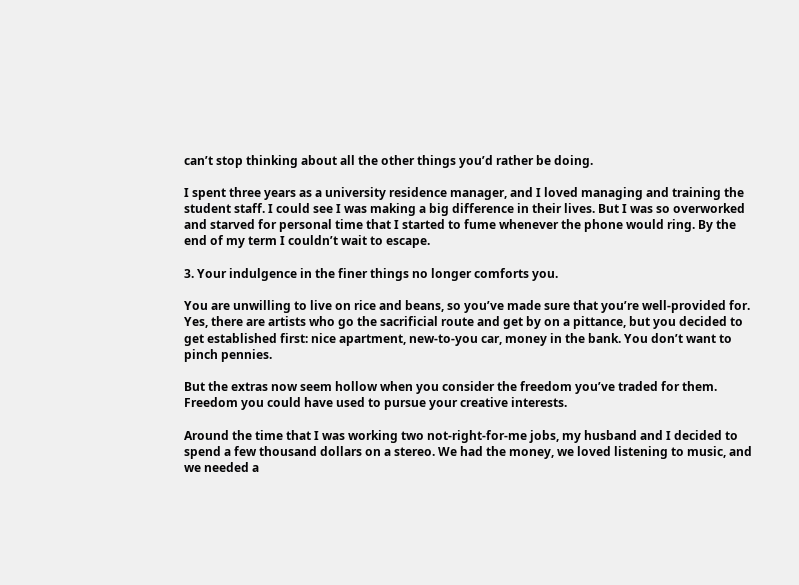can’t stop thinking about all the other things you’d rather be doing.

I spent three years as a university residence manager, and I loved managing and training the student staff. I could see I was making a big difference in their lives. But I was so overworked and starved for personal time that I started to fume whenever the phone would ring. By the end of my term I couldn’t wait to escape.

3. Your indulgence in the finer things no longer comforts you.

You are unwilling to live on rice and beans, so you’ve made sure that you’re well-provided for. Yes, there are artists who go the sacrificial route and get by on a pittance, but you decided to get established first: nice apartment, new-to-you car, money in the bank. You don’t want to pinch pennies.

But the extras now seem hollow when you consider the freedom you’ve traded for them. Freedom you could have used to pursue your creative interests.

Around the time that I was working two not-right-for-me jobs, my husband and I decided to spend a few thousand dollars on a stereo. We had the money, we loved listening to music, and we needed a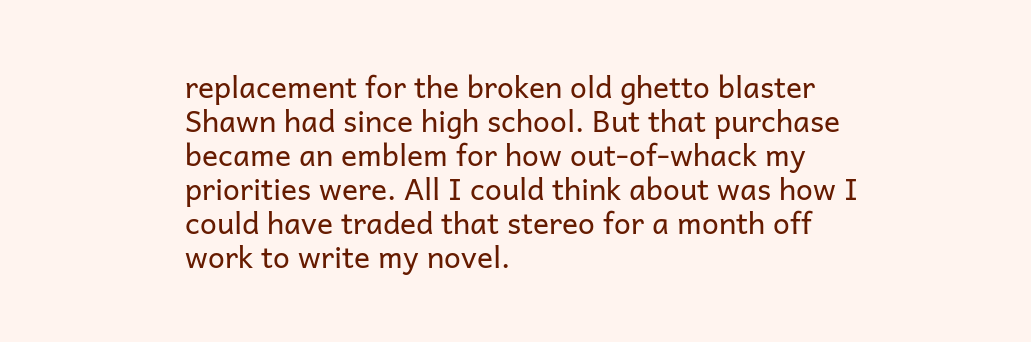replacement for the broken old ghetto blaster Shawn had since high school. But that purchase became an emblem for how out-of-whack my priorities were. All I could think about was how I could have traded that stereo for a month off work to write my novel.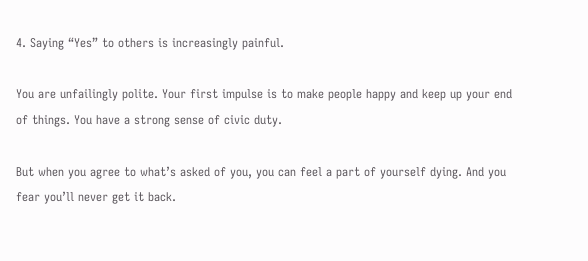4. Saying “Yes” to others is increasingly painful.

You are unfailingly polite. Your first impulse is to make people happy and keep up your end of things. You have a strong sense of civic duty.

But when you agree to what’s asked of you, you can feel a part of yourself dying. And you fear you’ll never get it back.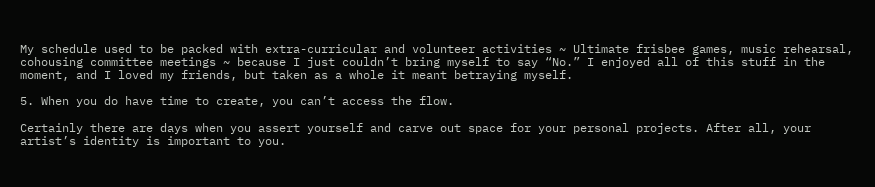My schedule used to be packed with extra-curricular and volunteer activities ~ Ultimate frisbee games, music rehearsal, cohousing committee meetings ~ because I just couldn’t bring myself to say “No.” I enjoyed all of this stuff in the moment, and I loved my friends, but taken as a whole it meant betraying myself.

5. When you do have time to create, you can’t access the flow.

Certainly there are days when you assert yourself and carve out space for your personal projects. After all, your artist’s identity is important to you.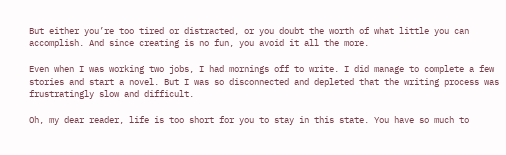But either you’re too tired or distracted, or you doubt the worth of what little you can accomplish. And since creating is no fun, you avoid it all the more.

Even when I was working two jobs, I had mornings off to write. I did manage to complete a few stories and start a novel. But I was so disconnected and depleted that the writing process was frustratingly slow and difficult.

Oh, my dear reader, life is too short for you to stay in this state. You have so much to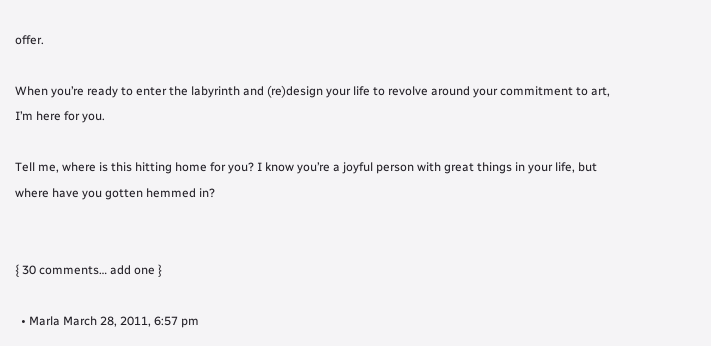offer.

When you’re ready to enter the labyrinth and (re)design your life to revolve around your commitment to art, I’m here for you.

Tell me, where is this hitting home for you? I know you’re a joyful person with great things in your life, but where have you gotten hemmed in?


{ 30 comments… add one }

  • Marla March 28, 2011, 6:57 pm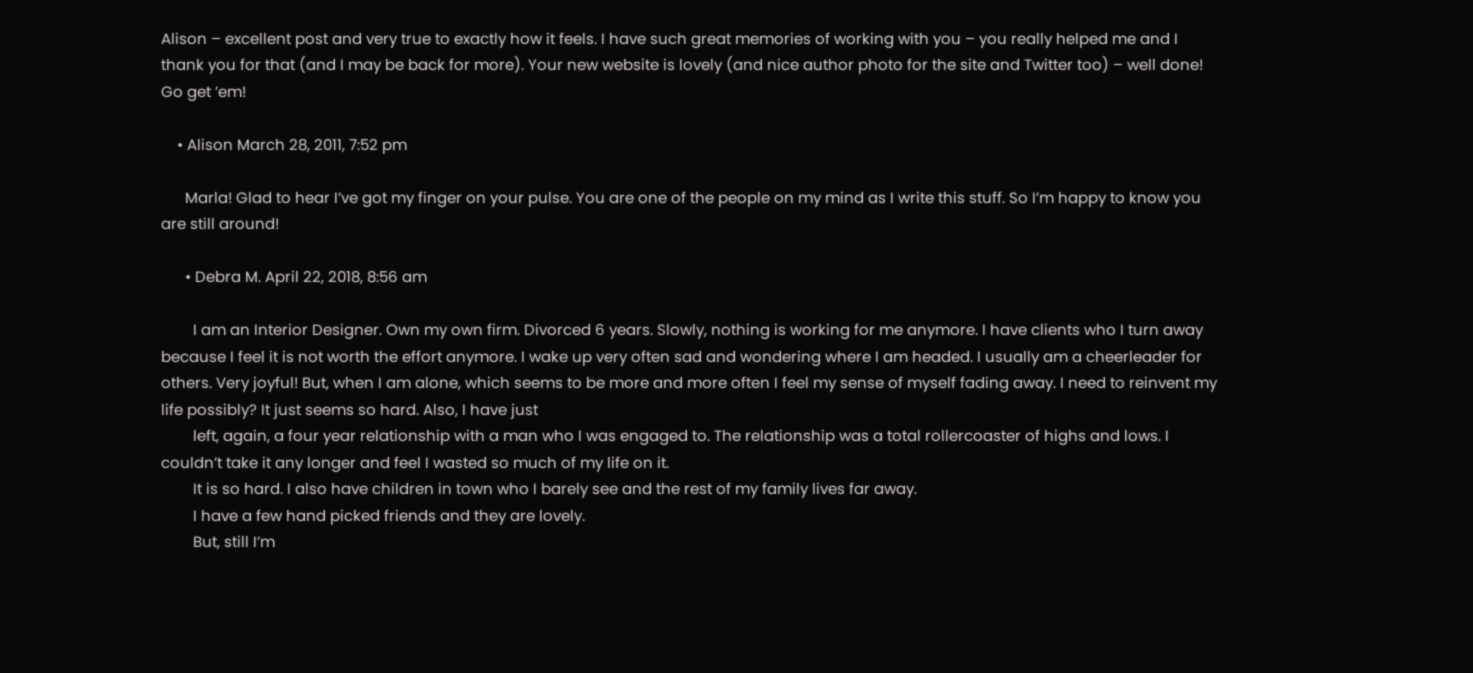Alison – excellent post and very true to exactly how it feels. I have such great memories of working with you – you really helped me and I thank you for that (and I may be back for more). Your new website is lovely (and nice author photo for the site and Twitter too) – well done! Go get ’em!

    • Alison March 28, 2011, 7:52 pm

      Marla! Glad to hear I’ve got my finger on your pulse. You are one of the people on my mind as I write this stuff. So I’m happy to know you are still around!

      • Debra M. April 22, 2018, 8:56 am

        I am an Interior Designer. Own my own firm. Divorced 6 years. Slowly, nothing is working for me anymore. I have clients who I turn away because I feel it is not worth the effort anymore. I wake up very often sad and wondering where I am headed. I usually am a cheerleader for others. Very joyful! But, when I am alone, which seems to be more and more often I feel my sense of myself fading away. I need to reinvent my life possibly? It just seems so hard. Also, I have just
        left, again, a four year relationship with a man who I was engaged to. The relationship was a total rollercoaster of highs and lows. I couldn’t take it any longer and feel I wasted so much of my life on it.
        It is so hard. I also have children in town who I barely see and the rest of my family lives far away.
        I have a few hand picked friends and they are lovely.
        But, still I’m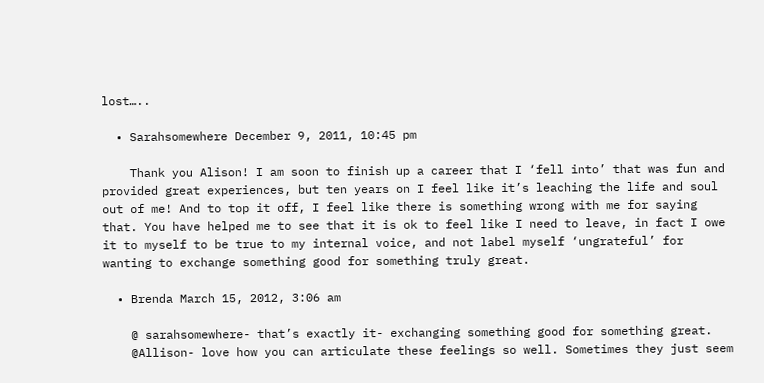lost…..

  • Sarahsomewhere December 9, 2011, 10:45 pm

    Thank you Alison! I am soon to finish up a career that I ‘fell into’ that was fun and provided great experiences, but ten years on I feel like it’s leaching the life and soul out of me! And to top it off, I feel like there is something wrong with me for saying that. You have helped me to see that it is ok to feel like I need to leave, in fact I owe it to myself to be true to my internal voice, and not label myself ‘ungrateful’ for wanting to exchange something good for something truly great.

  • Brenda March 15, 2012, 3:06 am

    @ sarahsomewhere- that’s exactly it- exchanging something good for something great.
    @Allison- love how you can articulate these feelings so well. Sometimes they just seem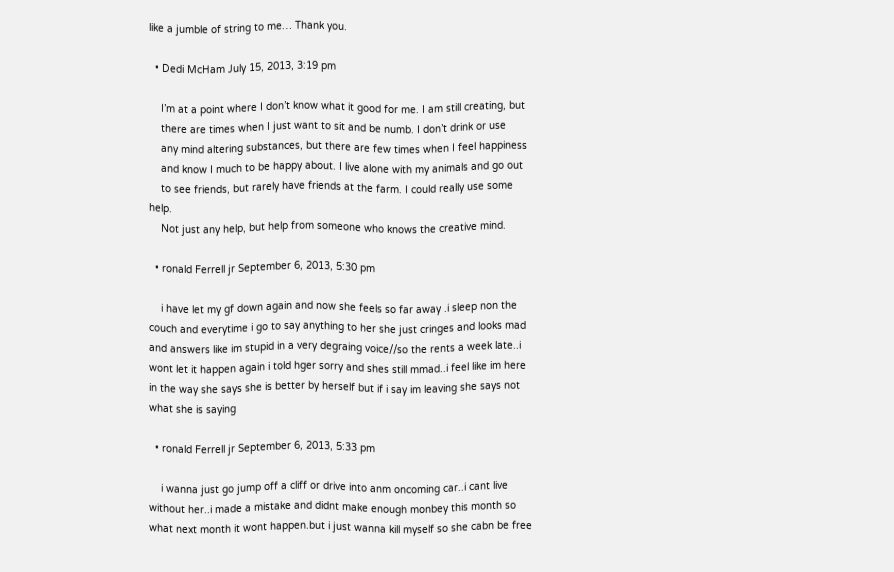like a jumble of string to me… Thank you.

  • Dedi McHam July 15, 2013, 3:19 pm

    I’m at a point where I don’t know what it good for me. I am still creating, but
    there are times when I just want to sit and be numb. I don’t drink or use
    any mind altering substances, but there are few times when I feel happiness
    and know I much to be happy about. I live alone with my animals and go out
    to see friends, but rarely have friends at the farm. I could really use some help.
    Not just any help, but help from someone who knows the creative mind.

  • ronald Ferrell jr September 6, 2013, 5:30 pm

    i have let my gf down again and now she feels so far away .i sleep non the couch and everytime i go to say anything to her she just cringes and looks mad and answers like im stupid in a very degraing voice//so the rents a week late..i wont let it happen again i told hger sorry and shes still mmad..i feel like im here in the way she says she is better by herself but if i say im leaving she says not what she is saying

  • ronald Ferrell jr September 6, 2013, 5:33 pm

    i wanna just go jump off a cliff or drive into anm oncoming car..i cant live without her..i made a mistake and didnt make enough monbey this month so what next month it wont happen.but i just wanna kill myself so she cabn be free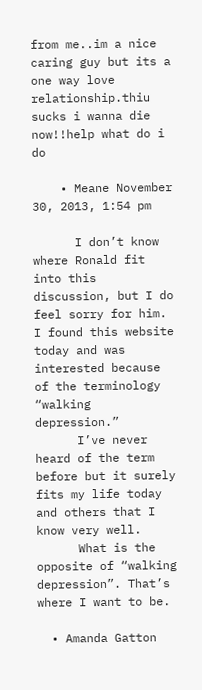from me..im a nice caring guy but its a one way love relationship.thiu sucks i wanna die now!!help what do i do

    • Meane November 30, 2013, 1:54 pm

      I don’t know where Ronald fit into this discussion, but I do feel sorry for him. I found this website today and was interested because of the terminology “walking depression.”
      I’ve never heard of the term before but it surely fits my life today and others that I know very well.
      What is the opposite of “walking depression”. That’s where I want to be.

  • Amanda Gatton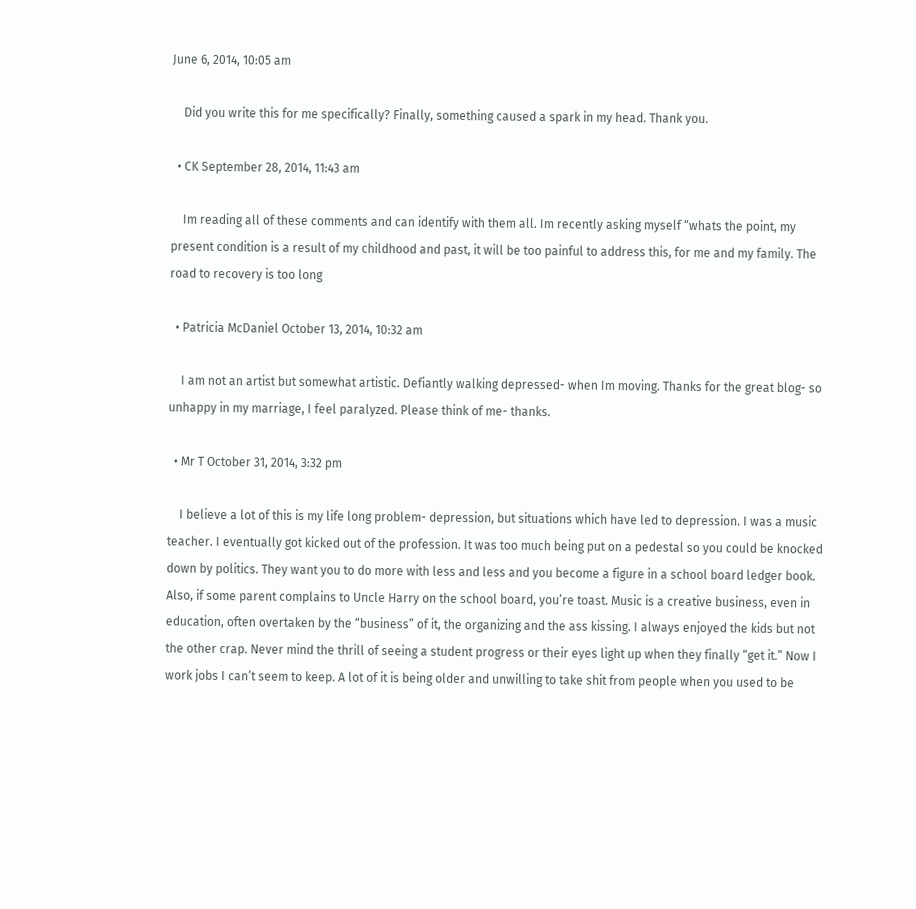June 6, 2014, 10:05 am

    Did you write this for me specifically? Finally, something caused a spark in my head. Thank you.

  • CK September 28, 2014, 11:43 am

    Im reading all of these comments and can identify with them all. Im recently asking myself “whats the point, my present condition is a result of my childhood and past, it will be too painful to address this, for me and my family. The road to recovery is too long

  • Patricia McDaniel October 13, 2014, 10:32 am

    I am not an artist but somewhat artistic. Defiantly walking depressed- when Im moving. Thanks for the great blog- so unhappy in my marriage, I feel paralyzed. Please think of me- thanks.

  • Mr T October 31, 2014, 3:32 pm

    I believe a lot of this is my life long problem- depression, but situations which have led to depression. I was a music teacher. I eventually got kicked out of the profession. It was too much being put on a pedestal so you could be knocked down by politics. They want you to do more with less and less and you become a figure in a school board ledger book. Also, if some parent complains to Uncle Harry on the school board, you’re toast. Music is a creative business, even in education, often overtaken by the “business” of it, the organizing and the ass kissing. I always enjoyed the kids but not the other crap. Never mind the thrill of seeing a student progress or their eyes light up when they finally “get it.” Now I work jobs I can’t seem to keep. A lot of it is being older and unwilling to take shit from people when you used to be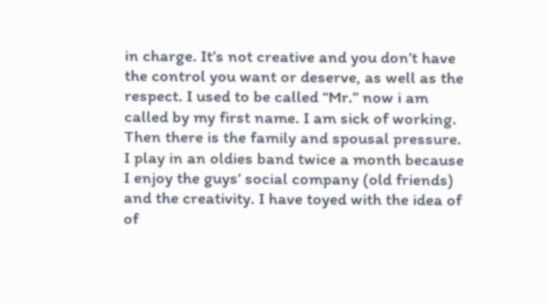in charge. It’s not creative and you don’t have the control you want or deserve, as well as the respect. I used to be called “Mr.” now i am called by my first name. I am sick of working. Then there is the family and spousal pressure. I play in an oldies band twice a month because I enjoy the guys’ social company (old friends) and the creativity. I have toyed with the idea of of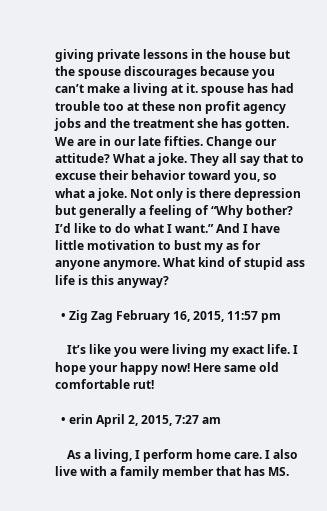giving private lessons in the house but the spouse discourages because you can’t make a living at it. spouse has had trouble too at these non profit agency jobs and the treatment she has gotten. We are in our late fifties. Change our attitude? What a joke. They all say that to excuse their behavior toward you, so what a joke. Not only is there depression but generally a feeling of “Why bother? I’d like to do what I want.” And I have little motivation to bust my as for anyone anymore. What kind of stupid ass life is this anyway?

  • Zig Zag February 16, 2015, 11:57 pm

    It’s like you were living my exact life. I hope your happy now! Here same old comfortable rut!

  • erin April 2, 2015, 7:27 am

    As a living, I perform home care. I also live with a family member that has MS.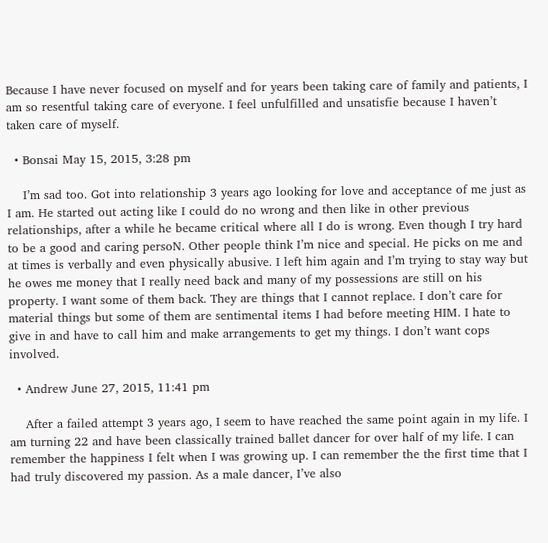Because I have never focused on myself and for years been taking care of family and patients, I am so resentful taking care of everyone. I feel unfulfilled and unsatisfie because I haven’t taken care of myself.

  • Bonsai May 15, 2015, 3:28 pm

    I’m sad too. Got into relationship 3 years ago looking for love and acceptance of me just as I am. He started out acting like I could do no wrong and then like in other previous relationships, after a while he became critical where all I do is wrong. Even though I try hard to be a good and caring persoN. Other people think I’m nice and special. He picks on me and at times is verbally and even physically abusive. I left him again and I’m trying to stay way but he owes me money that I really need back and many of my possessions are still on his property. I want some of them back. They are things that I cannot replace. I don’t care for material things but some of them are sentimental items I had before meeting HIM. I hate to give in and have to call him and make arrangements to get my things. I don’t want cops involved.

  • Andrew June 27, 2015, 11:41 pm

    After a failed attempt 3 years ago, I seem to have reached the same point again in my life. I am turning 22 and have been classically trained ballet dancer for over half of my life. I can remember the happiness I felt when I was growing up. I can remember the the first time that I had truly discovered my passion. As a male dancer, I’ve also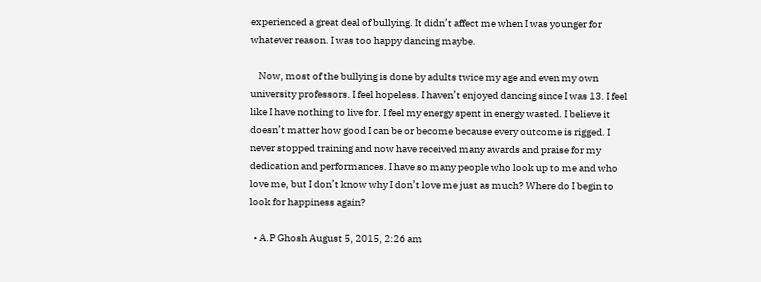experienced a great deal of bullying. It didn’t affect me when I was younger for whatever reason. I was too happy dancing maybe.

    Now, most of the bullying is done by adults twice my age and even my own university professors. I feel hopeless. I haven’t enjoyed dancing since I was 13. I feel like I have nothing to live for. I feel my energy spent in energy wasted. I believe it doesn’t matter how good I can be or become because every outcome is rigged. I never stopped training and now have received many awards and praise for my dedication and performances. I have so many people who look up to me and who love me, but I don’t know why I don’t love me just as much? Where do I begin to look for happiness again?

  • A.P Ghosh August 5, 2015, 2:26 am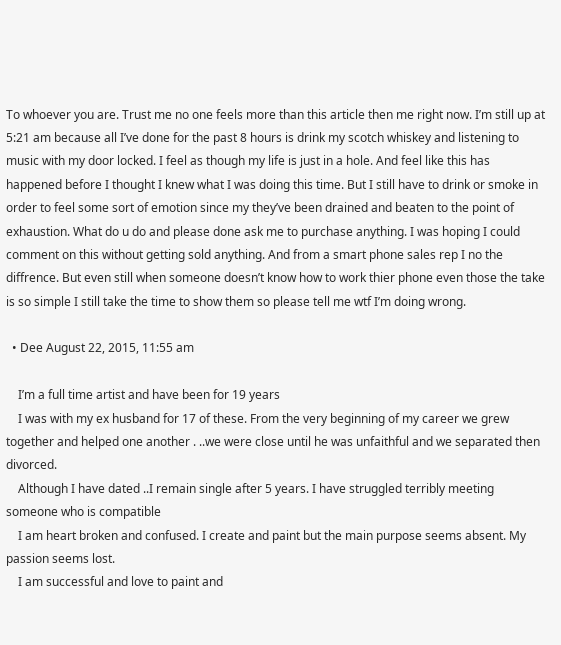To whoever you are. Trust me no one feels more than this article then me right now. I’m still up at 5:21 am because all I’ve done for the past 8 hours is drink my scotch whiskey and listening to music with my door locked. I feel as though my life is just in a hole. And feel like this has happened before I thought I knew what I was doing this time. But I still have to drink or smoke in order to feel some sort of emotion since my they’ve been drained and beaten to the point of exhaustion. What do u do and please done ask me to purchase anything. I was hoping I could comment on this without getting sold anything. And from a smart phone sales rep I no the diffrence. But even still when someone doesn’t know how to work thier phone even those the take is so simple I still take the time to show them so please tell me wtf I’m doing wrong.

  • Dee August 22, 2015, 11:55 am

    I’m a full time artist and have been for 19 years
    I was with my ex husband for 17 of these. From the very beginning of my career we grew together and helped one another . ..we were close until he was unfaithful and we separated then divorced.
    Although I have dated ..I remain single after 5 years. I have struggled terribly meeting someone who is compatible
    I am heart broken and confused. I create and paint but the main purpose seems absent. My passion seems lost.
    I am successful and love to paint and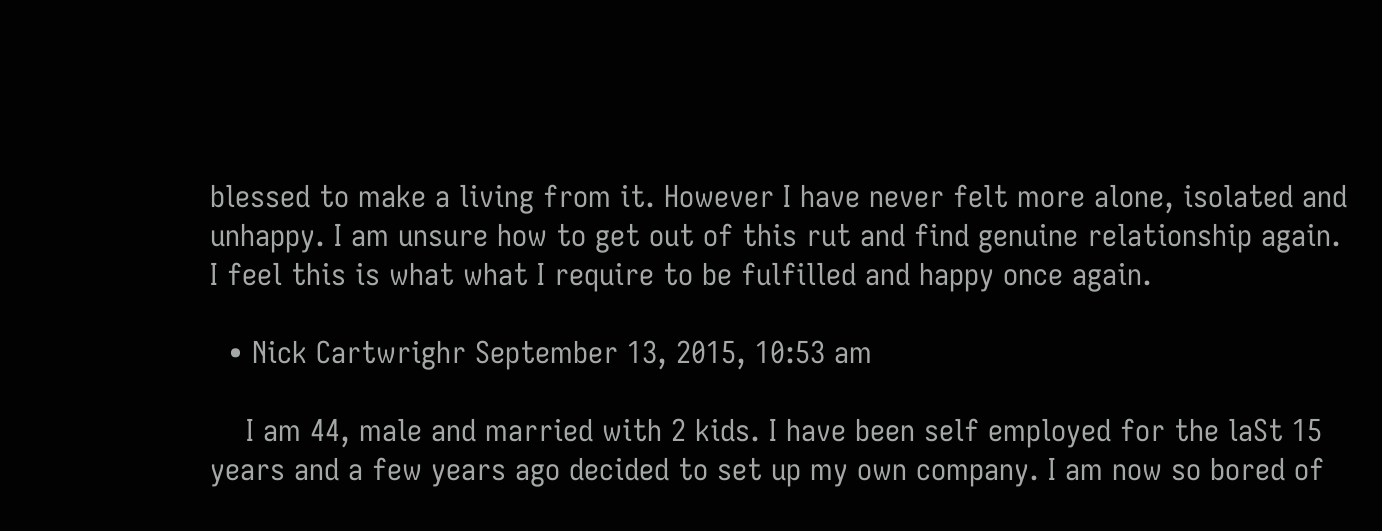blessed to make a living from it. However I have never felt more alone, isolated and unhappy. I am unsure how to get out of this rut and find genuine relationship again. I feel this is what what I require to be fulfilled and happy once again.

  • Nick Cartwrighr September 13, 2015, 10:53 am

    I am 44, male and married with 2 kids. I have been self employed for the laSt 15 years and a few years ago decided to set up my own company. I am now so bored of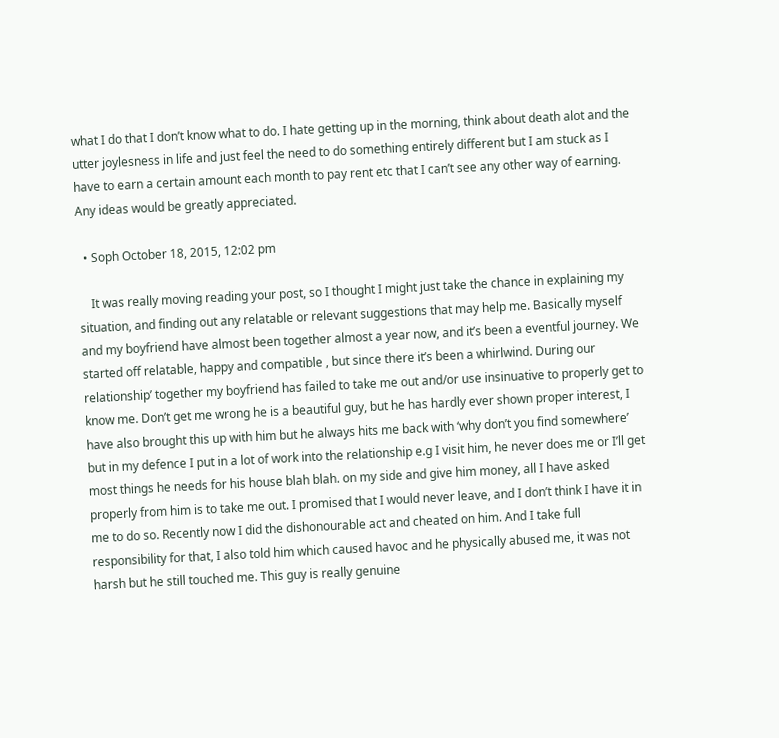what I do that I don’t know what to do. I hate getting up in the morning, think about death alot and the utter joylesness in life and just feel the need to do something entirely different but I am stuck as I have to earn a certain amount each month to pay rent etc that I can’t see any other way of earning. Any ideas would be greatly appreciated.

  • Soph October 18, 2015, 12:02 pm

    It was really moving reading your post, so I thought I might just take the chance in explaining my situation, and finding out any relatable or relevant suggestions that may help me. Basically myself and my boyfriend have almost been together almost a year now, and it’s been a eventful journey. We started off relatable, happy and compatible , but since there it’s been a whirlwind. During our relationship’ together my boyfriend has failed to take me out and/or use insinuative to properly get to know me. Don’t get me wrong he is a beautiful guy, but he has hardly ever shown proper interest, I have also brought this up with him but he always hits me back with ‘why don’t you find somewhere’ but in my defence I put in a lot of work into the relationship e.g I visit him, he never does me or I’ll get most things he needs for his house blah blah. on my side and give him money, all I have asked properly from him is to take me out. I promised that I would never leave, and I don’t think I have it in me to do so. Recently now I did the dishonourable act and cheated on him. And I take full responsibility for that, I also told him which caused havoc and he physically abused me, it was not harsh but he still touched me. This guy is really genuine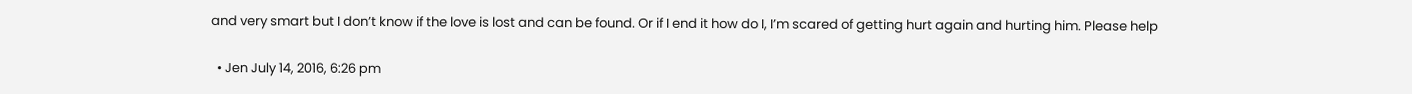and very smart but I don’t know if the love is lost and can be found. Or if I end it how do I, I’m scared of getting hurt again and hurting him. Please help

  • Jen July 14, 2016, 6:26 pm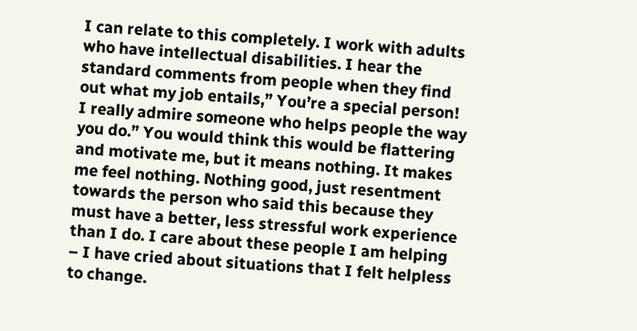I can relate to this completely. I work with adults who have intellectual disabilities. I hear the standard comments from people when they find out what my job entails,” You’re a special person! I really admire someone who helps people the way you do.” You would think this would be flattering and motivate me, but it means nothing. It makes me feel nothing. Nothing good, just resentment towards the person who said this because they must have a better, less stressful work experience than I do. I care about these people I am helping – I have cried about situations that I felt helpless to change.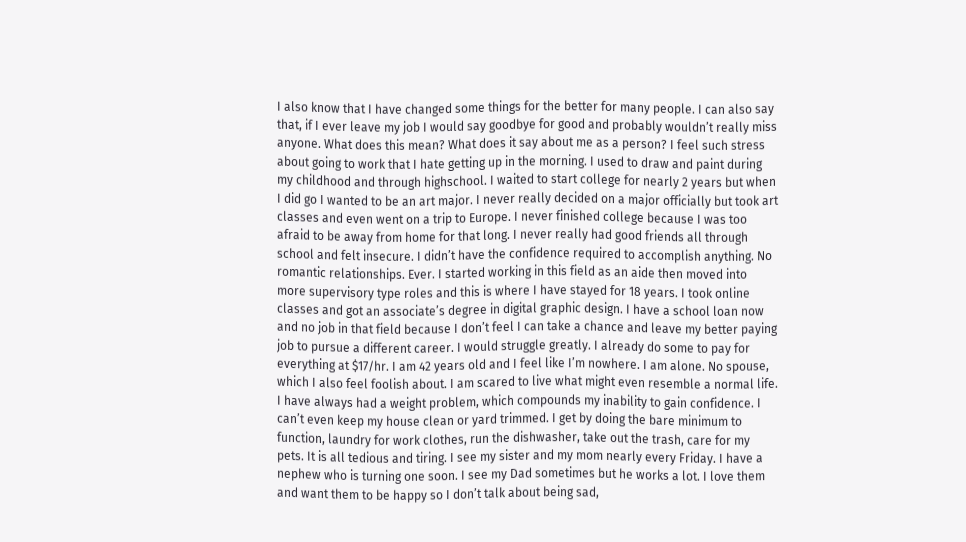I also know that I have changed some things for the better for many people. I can also say that, if I ever leave my job I would say goodbye for good and probably wouldn’t really miss anyone. What does this mean? What does it say about me as a person? I feel such stress about going to work that I hate getting up in the morning. I used to draw and paint during my childhood and through highschool. I waited to start college for nearly 2 years but when I did go I wanted to be an art major. I never really decided on a major officially but took art classes and even went on a trip to Europe. I never finished college because I was too afraid to be away from home for that long. I never really had good friends all through school and felt insecure. I didn’t have the confidence required to accomplish anything. No romantic relationships. Ever. I started working in this field as an aide then moved into more supervisory type roles and this is where I have stayed for 18 years. I took online classes and got an associate’s degree in digital graphic design. I have a school loan now and no job in that field because I don’t feel I can take a chance and leave my better paying job to pursue a different career. I would struggle greatly. I already do some to pay for everything at $17/hr. I am 42 years old and I feel like I’m nowhere. I am alone. No spouse, which I also feel foolish about. I am scared to live what might even resemble a normal life. I have always had a weight problem, which compounds my inability to gain confidence. I can’t even keep my house clean or yard trimmed. I get by doing the bare minimum to function, laundry for work clothes, run the dishwasher, take out the trash, care for my pets. It is all tedious and tiring. I see my sister and my mom nearly every Friday. I have a nephew who is turning one soon. I see my Dad sometimes but he works a lot. I love them and want them to be happy so I don’t talk about being sad,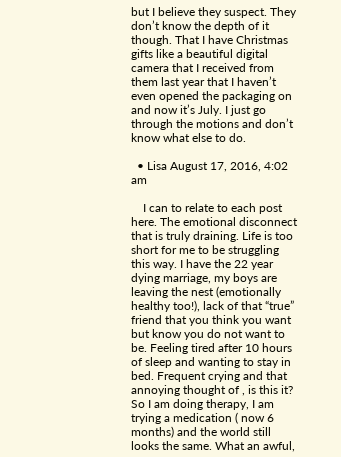but I believe they suspect. They don’t know the depth of it though. That I have Christmas gifts like a beautiful digital camera that I received from them last year that I haven’t even opened the packaging on and now it’s July. I just go through the motions and don’t know what else to do.

  • Lisa August 17, 2016, 4:02 am

    I can to relate to each post here. The emotional disconnect that is truly draining. Life is too short for me to be struggling this way. I have the 22 year dying marriage, my boys are leaving the nest (emotionally healthy too!), lack of that “true” friend that you think you want but know you do not want to be. Feeling tired after 10 hours of sleep and wanting to stay in bed. Frequent crying and that annoying thought of , is this it? So I am doing therapy, I am trying a medication ( now 6 months) and the world still looks the same. What an awful,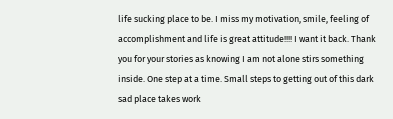life sucking place to be. I miss my motivation, smile, feeling of accomplishment and life is great attitude!!!! I want it back. Thank you for your stories as knowing I am not alone stirs something inside. One step at a time. Small steps to getting out of this dark sad place takes work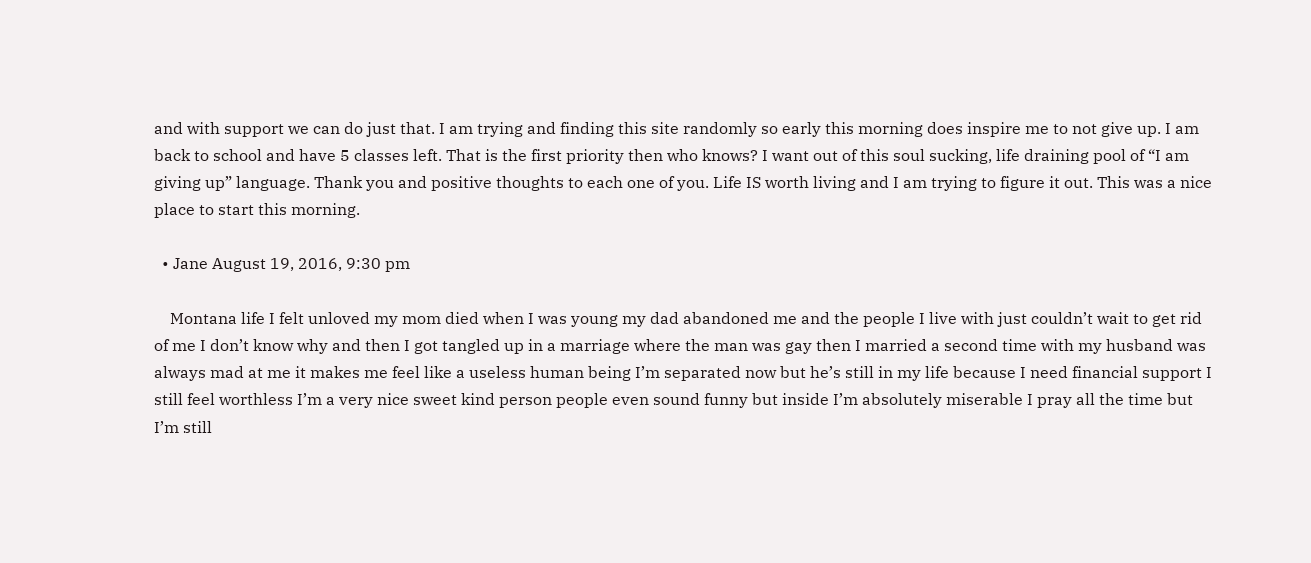and with support we can do just that. I am trying and finding this site randomly so early this morning does inspire me to not give up. I am back to school and have 5 classes left. That is the first priority then who knows? I want out of this soul sucking, life draining pool of “I am giving up” language. Thank you and positive thoughts to each one of you. Life IS worth living and I am trying to figure it out. This was a nice place to start this morning.

  • Jane August 19, 2016, 9:30 pm

    Montana life I felt unloved my mom died when I was young my dad abandoned me and the people I live with just couldn’t wait to get rid of me I don’t know why and then I got tangled up in a marriage where the man was gay then I married a second time with my husband was always mad at me it makes me feel like a useless human being I’m separated now but he’s still in my life because I need financial support I still feel worthless I’m a very nice sweet kind person people even sound funny but inside I’m absolutely miserable I pray all the time but I’m still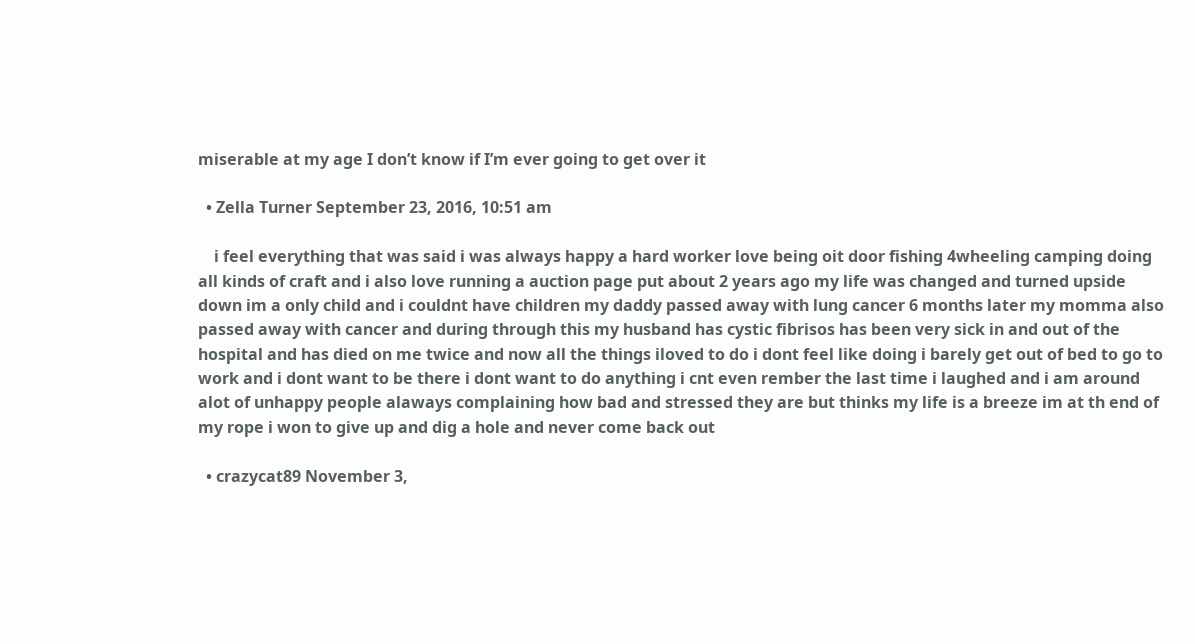miserable at my age I don’t know if I’m ever going to get over it

  • Zella Turner September 23, 2016, 10:51 am

    i feel everything that was said i was always happy a hard worker love being oit door fishing 4wheeling camping doing all kinds of craft and i also love running a auction page put about 2 years ago my life was changed and turned upside down im a only child and i couldnt have children my daddy passed away with lung cancer 6 months later my momma also passed away with cancer and during through this my husband has cystic fibrisos has been very sick in and out of the hospital and has died on me twice and now all the things iloved to do i dont feel like doing i barely get out of bed to go to work and i dont want to be there i dont want to do anything i cnt even rember the last time i laughed and i am around alot of unhappy people alaways complaining how bad and stressed they are but thinks my life is a breeze im at th end of my rope i won to give up and dig a hole and never come back out

  • crazycat89 November 3,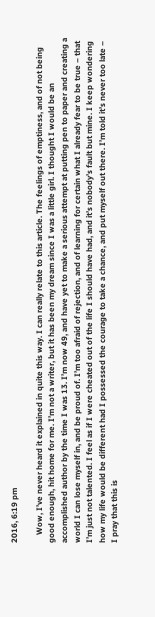2016, 6:19 pm

    Wow, I’ve never heard it explained in quite this way. I can really relate to this article. The feelings of emptiness, and of not being good enough, hit home for me. I’m not a writer, but it has been my dream since I was a little girl. I thought I would be an accomplished author by the time I was 13. I’m now 49, and have yet to make a serious attempt at putting pen to paper and creating a world I can lose myself in, and be proud of. I’m too afraid of rejection, and of learning for certain what I already fear to be true – that I’m just not talented. I feel as if I were cheated out of the life I should have had, and it’s nobody’s fault but mine. I keep wondering how my life would be different had I possessed the courage to take a chance, and put myself out there. I’m told it’s never too late – I pray that this is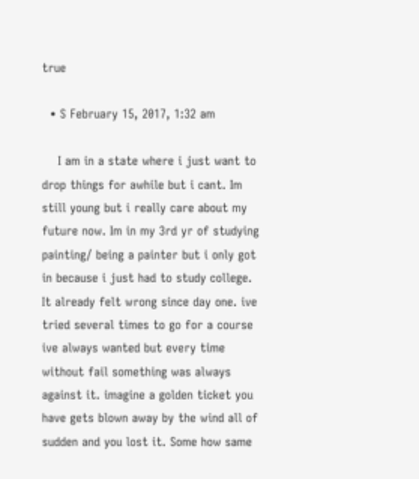true

  • S February 15, 2017, 1:32 am

    I am in a state where i just want to drop things for awhile but i cant. Im still young but i really care about my future now. Im in my 3rd yr of studying painting/ being a painter but i only got in because i just had to study college. It already felt wrong since day one. ive tried several times to go for a course ive always wanted but every time without fail something was always against it. imagine a golden ticket you have gets blown away by the wind all of sudden and you lost it. Some how same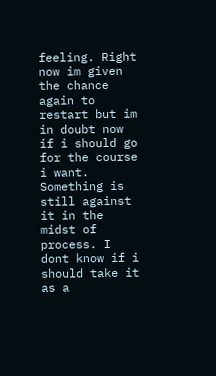feeling. Right now im given the chance again to restart but im in doubt now if i should go for the course i want. Something is still against it in the midst of process. I dont know if i should take it as a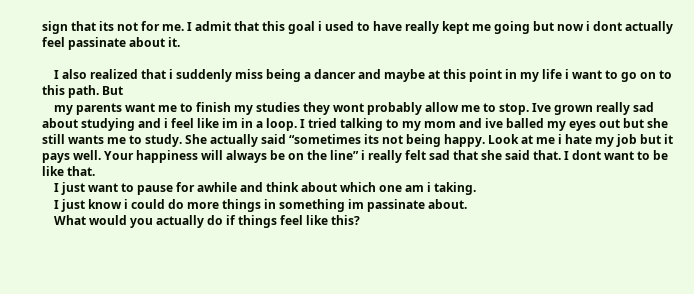sign that its not for me. I admit that this goal i used to have really kept me going but now i dont actually feel passinate about it.

    I also realized that i suddenly miss being a dancer and maybe at this point in my life i want to go on to this path. But
    my parents want me to finish my studies they wont probably allow me to stop. Ive grown really sad about studying and i feel like im in a loop. I tried talking to my mom and ive balled my eyes out but she still wants me to study. She actually said “sometimes its not being happy. Look at me i hate my job but it pays well. Your happiness will always be on the line” i really felt sad that she said that. I dont want to be like that.
    I just want to pause for awhile and think about which one am i taking.
    I just know i could do more things in something im passinate about.
    What would you actually do if things feel like this?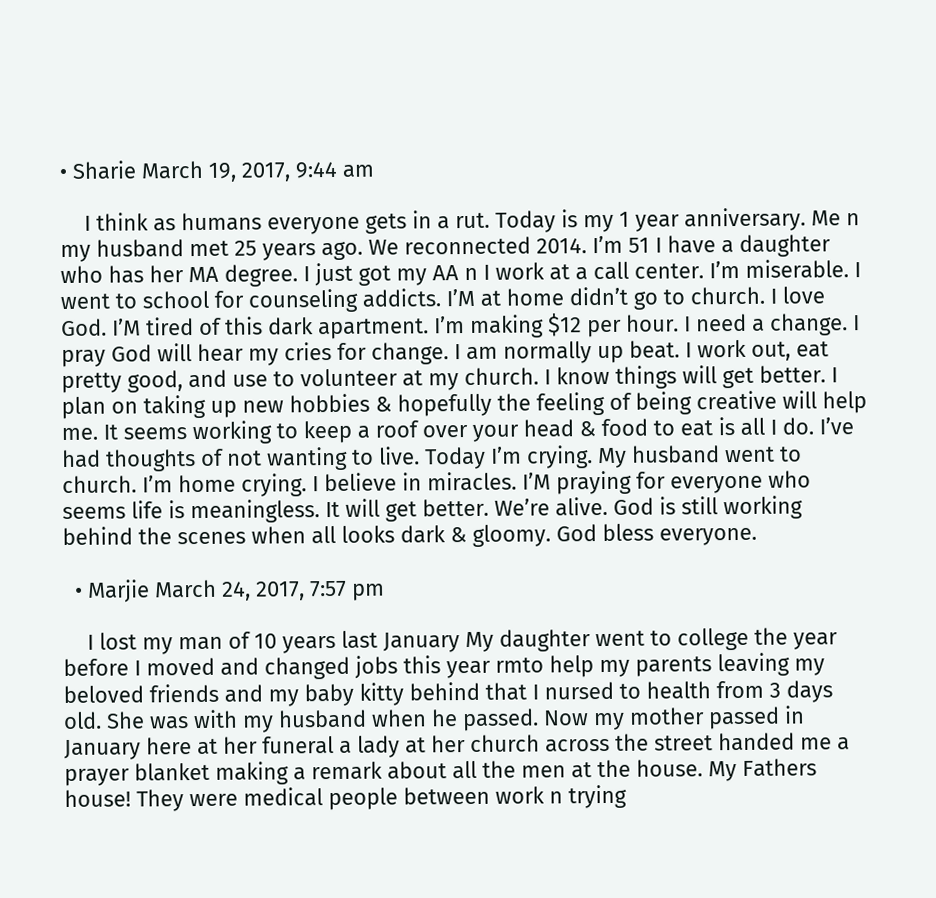• Sharie March 19, 2017, 9:44 am

    I think as humans everyone gets in a rut. Today is my 1 year anniversary. Me n my husband met 25 years ago. We reconnected 2014. I’m 51 I have a daughter who has her MA degree. I just got my AA n I work at a call center. I’m miserable. I went to school for counseling addicts. I’M at home didn’t go to church. I love God. I’M tired of this dark apartment. I’m making $12 per hour. I need a change. I pray God will hear my cries for change. I am normally up beat. I work out, eat pretty good, and use to volunteer at my church. I know things will get better. I plan on taking up new hobbies & hopefully the feeling of being creative will help me. It seems working to keep a roof over your head & food to eat is all I do. I’ve had thoughts of not wanting to live. Today I’m crying. My husband went to church. I’m home crying. I believe in miracles. I’M praying for everyone who seems life is meaningless. It will get better. We’re alive. God is still working behind the scenes when all looks dark & gloomy. God bless everyone.

  • Marjie March 24, 2017, 7:57 pm

    I lost my man of 10 years last January My daughter went to college the year before I moved and changed jobs this year rmto help my parents leaving my beloved friends and my baby kitty behind that I nursed to health from 3 days old. She was with my husband when he passed. Now my mother passed in January here at her funeral a lady at her church across the street handed me a prayer blanket making a remark about all the men at the house. My Fathers house! They were medical people between work n trying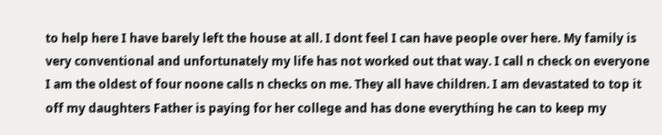to help here I have barely left the house at all. I dont feel I can have people over here. My family is very conventional and unfortunately my life has not worked out that way. I call n check on everyone I am the oldest of four noone calls n checks on me. They all have children. I am devastated to top it off my daughters Father is paying for her college and has done everything he can to keep my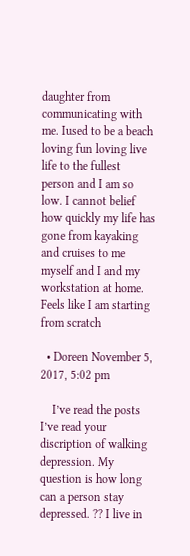daughter from communicating with me. Iused to be a beach loving fun loving live life to the fullest person and I am so low. I cannot belief how quickly my life has gone from kayaking and cruises to me myself and I and my workstation at home. Feels like I am starting from scratch

  • Doreen November 5, 2017, 5:02 pm

    I’ve read the posts I’ve read your discription of walking depression. My question is how long can a person stay depressed. ?? I live in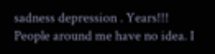sadness depression . Years!!! People around me have no idea. I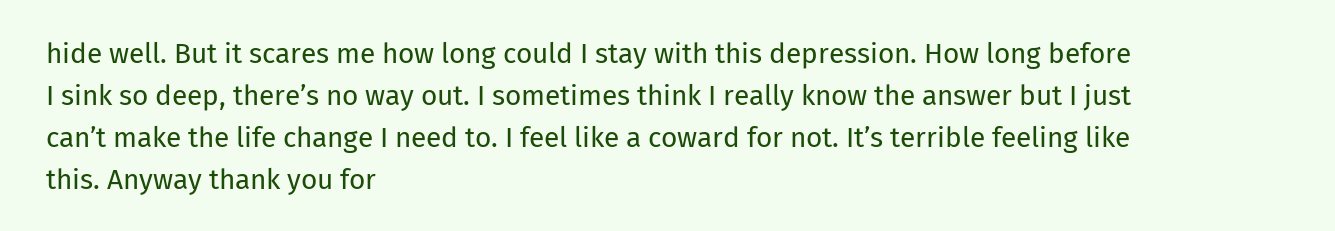hide well. But it scares me how long could I stay with this depression. How long before I sink so deep, there’s no way out. I sometimes think I really know the answer but I just can’t make the life change I need to. I feel like a coward for not. It’s terrible feeling like this. Anyway thank you for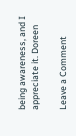being awareness, and I appreciate it. Doreen

Leave a Comment